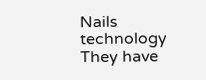Nails technology
They have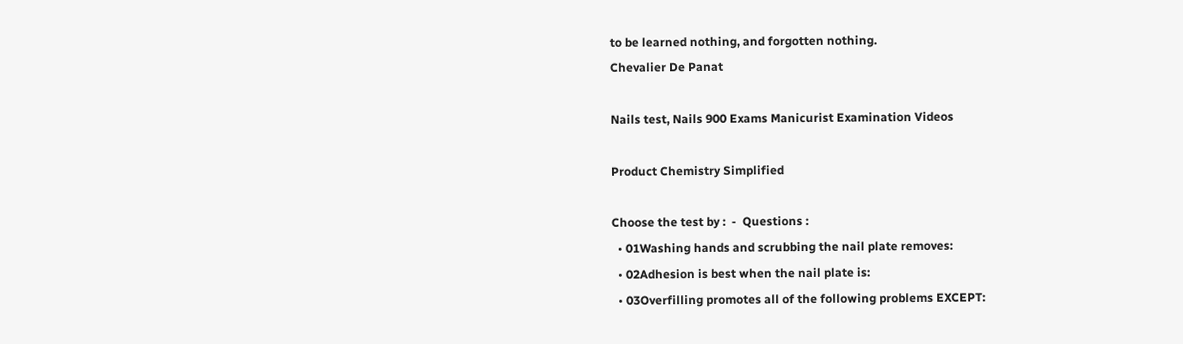to be learned nothing, and forgotten nothing.
Chevalier De Panat

Nails test, Nails 900 Exams Manicurist Examination Videos

Product Chemistry Simplified

Choose the test by :  -  Questions :
  • 01Washing hands and scrubbing the nail plate removes:
  • 02Adhesion is best when the nail plate is:
  • 03Overfilling promotes all of the following problems EXCEPT: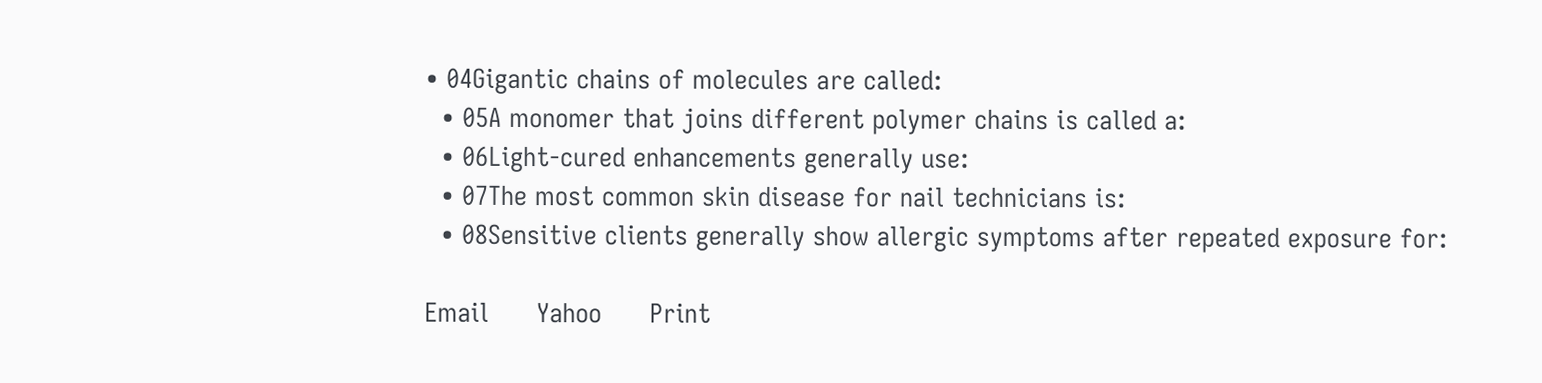• 04Gigantic chains of molecules are called:
  • 05A monomer that joins different polymer chains is called a:
  • 06Light-cured enhancements generally use:
  • 07The most common skin disease for nail technicians is:
  • 08Sensitive clients generally show allergic symptoms after repeated exposure for:

Email      Yahoo      Print